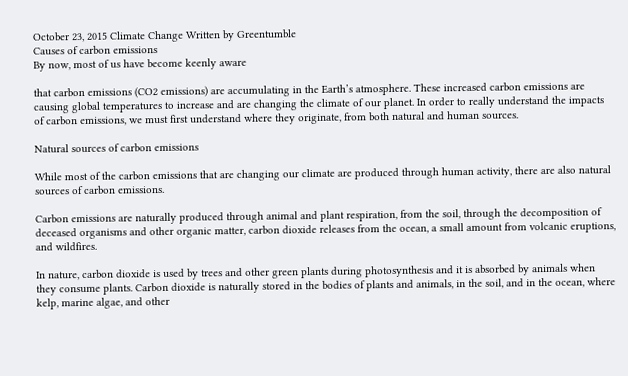October 23, 2015 Climate Change Written by Greentumble
Causes of carbon emissions
By now, most of us have become keenly aware

that carbon emissions (CO2 emissions) are accumulating in the Earth’s atmosphere. These increased carbon emissions are causing global temperatures to increase and are changing the climate of our planet. In order to really understand the impacts of carbon emissions, we must first understand where they originate, from both natural and human sources.

Natural sources of carbon emissions

While most of the carbon emissions that are changing our climate are produced through human activity, there are also natural sources of carbon emissions.

Carbon emissions are naturally produced through animal and plant respiration, from the soil, through the decomposition of deceased organisms and other organic matter, carbon dioxide releases from the ocean, a small amount from volcanic eruptions, and wildfires.

In nature, carbon dioxide is used by trees and other green plants during photosynthesis and it is absorbed by animals when they consume plants. Carbon dioxide is naturally stored in the bodies of plants and animals, in the soil, and in the ocean, where kelp, marine algae, and other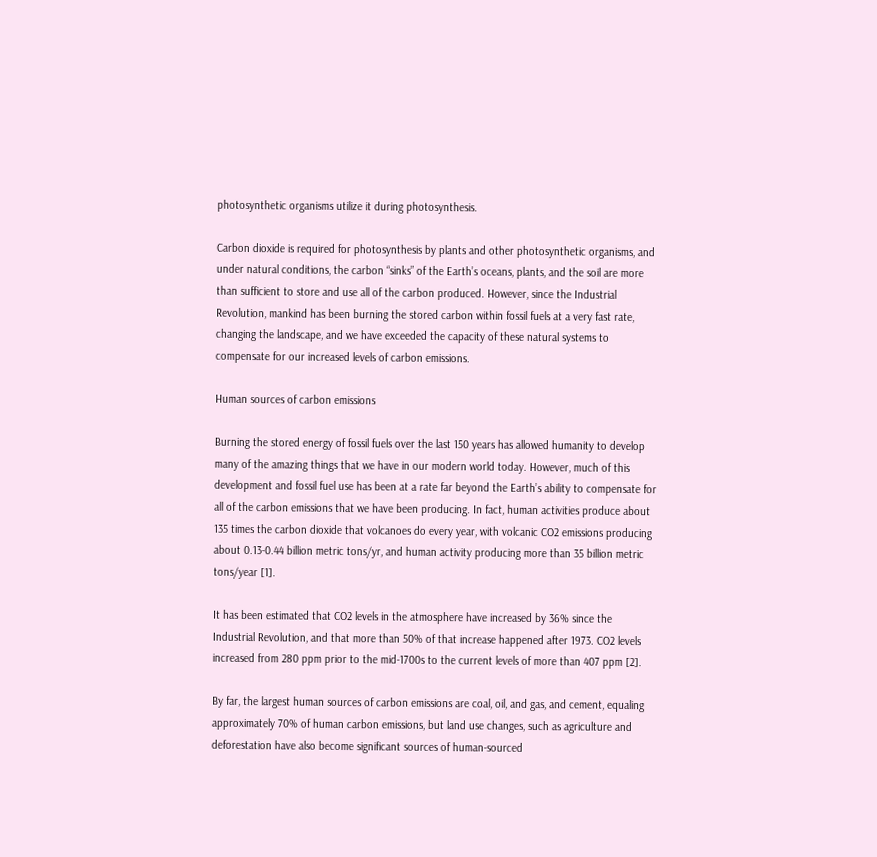photosynthetic organisms utilize it during photosynthesis.

Carbon dioxide is required for photosynthesis by plants and other photosynthetic organisms, and under natural conditions, the carbon “sinks” of the Earth’s oceans, plants, and the soil are more than sufficient to store and use all of the carbon produced. However, since the Industrial Revolution, mankind has been burning the stored carbon within fossil fuels at a very fast rate, changing the landscape, and we have exceeded the capacity of these natural systems to compensate for our increased levels of carbon emissions.

Human sources of carbon emissions

Burning the stored energy of fossil fuels over the last 150 years has allowed humanity to develop many of the amazing things that we have in our modern world today. However, much of this development and fossil fuel use has been at a rate far beyond the Earth’s ability to compensate for all of the carbon emissions that we have been producing. In fact, human activities produce about 135 times the carbon dioxide that volcanoes do every year, with volcanic CO2 emissions producing about 0.13-0.44 billion metric tons/yr, and human activity producing more than 35 billion metric tons/year [1].

It has been estimated that CO2 levels in the atmosphere have increased by 36% since the Industrial Revolution, and that more than 50% of that increase happened after 1973. CO2 levels increased from 280 ppm prior to the mid-1700s to the current levels of more than 407 ppm [2].

By far, the largest human sources of carbon emissions are coal, oil, and gas, and cement, equaling approximately 70% of human carbon emissions, but land use changes, such as agriculture and deforestation have also become significant sources of human-sourced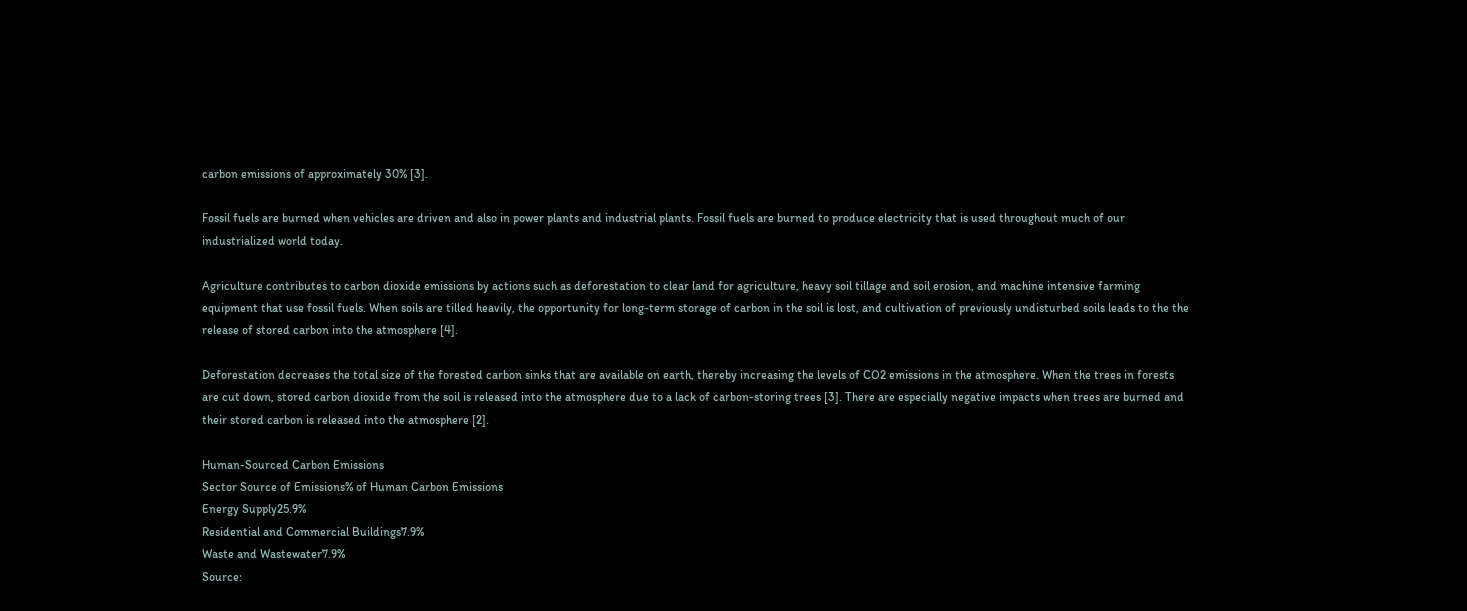carbon emissions of approximately 30% [3].

Fossil fuels are burned when vehicles are driven and also in power plants and industrial plants. Fossil fuels are burned to produce electricity that is used throughout much of our industrialized world today.

Agriculture contributes to carbon dioxide emissions by actions such as deforestation to clear land for agriculture, heavy soil tillage and soil erosion, and machine intensive farming equipment that use fossil fuels. When soils are tilled heavily, the opportunity for long-term storage of carbon in the soil is lost, and cultivation of previously undisturbed soils leads to the the release of stored carbon into the atmosphere [4].

Deforestation decreases the total size of the forested carbon sinks that are available on earth, thereby increasing the levels of CO2 emissions in the atmosphere. When the trees in forests are cut down, stored carbon dioxide from the soil is released into the atmosphere due to a lack of carbon-storing trees [3]. There are especially negative impacts when trees are burned and their stored carbon is released into the atmosphere [2].

Human-Sourced Carbon Emissions
Sector Source of Emissions% of Human Carbon Emissions
Energy Supply25.9%
Residential and Commercial Buildings7.9%
Waste and Wastewater7.9%
Source: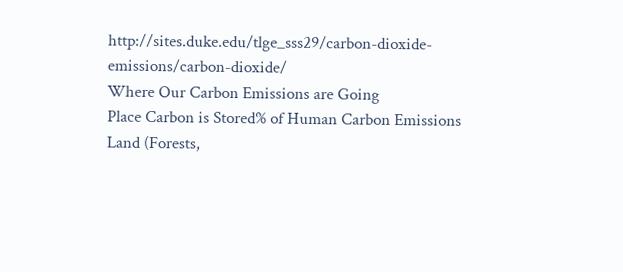http://sites.duke.edu/tlge_sss29/carbon-dioxide-emissions/carbon-dioxide/
Where Our Carbon Emissions are Going
Place Carbon is Stored% of Human Carbon Emissions
Land (Forests,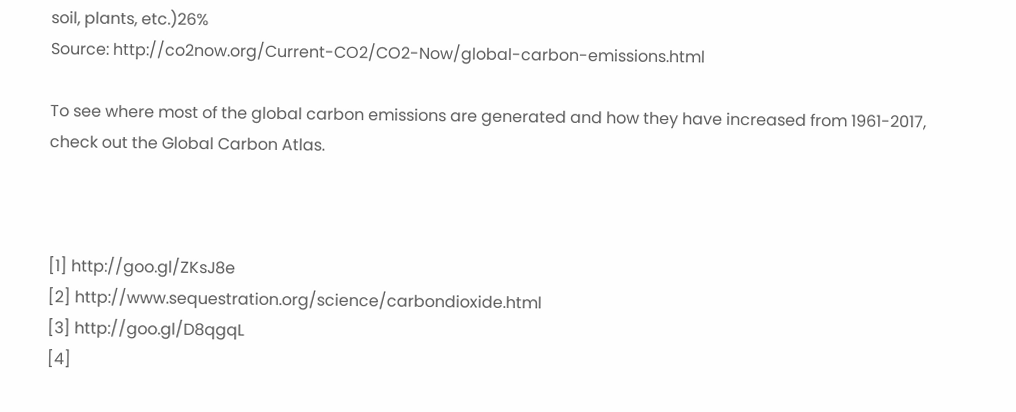soil, plants, etc.)26%
Source: http://co2now.org/Current-CO2/CO2-Now/global-carbon-emissions.html

To see where most of the global carbon emissions are generated and how they have increased from 1961-2017, check out the Global Carbon Atlas.



[1] http://goo.gl/ZKsJ8e
[2] http://www.sequestration.org/science/carbondioxide.html
[3] http://goo.gl/D8qgqL
[4]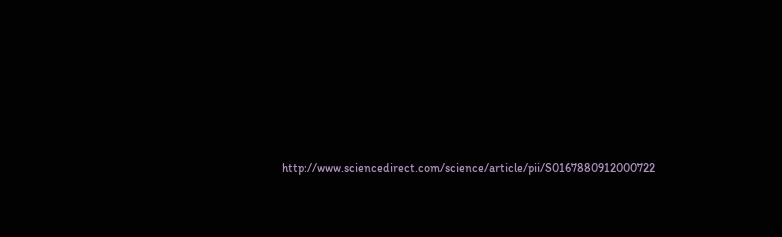http://www.sciencedirect.com/science/article/pii/S0167880912000722